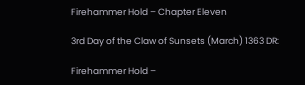Firehammer Hold – Chapter Eleven

3rd Day of the Claw of Sunsets (March) 1363 DR:

Firehammer Hold –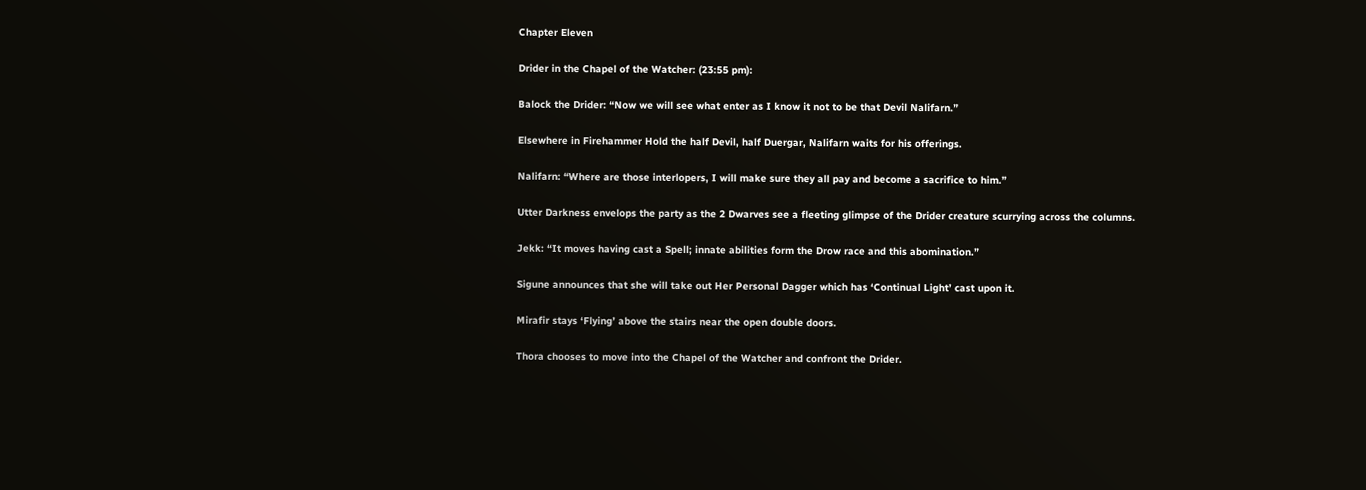Chapter Eleven

Drider in the Chapel of the Watcher: (23:55 pm):

Balock the Drider: “Now we will see what enter as I know it not to be that Devil Nalifarn.”

Elsewhere in Firehammer Hold the half Devil, half Duergar, Nalifarn waits for his offerings.

Nalifarn: “Where are those interlopers, I will make sure they all pay and become a sacrifice to him.”

Utter Darkness envelops the party as the 2 Dwarves see a fleeting glimpse of the Drider creature scurrying across the columns.

Jekk: “It moves having cast a Spell; innate abilities form the Drow race and this abomination.”

Sigune announces that she will take out Her Personal Dagger which has ‘Continual Light’ cast upon it.

Mirafir stays ‘Flying’ above the stairs near the open double doors.

Thora chooses to move into the Chapel of the Watcher and confront the Drider.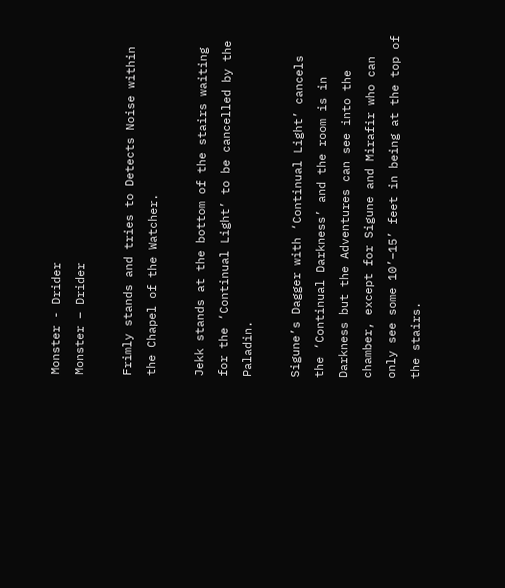Monster - Drider
Monster – Drider

Frimly stands and tries to Detects Noise within the Chapel of the Watcher.

Jekk stands at the bottom of the stairs waiting for the ‘Continual Light’ to be cancelled by the Paladin.

Sigune’s Dagger with ‘Continual Light’ cancels the ‘Continual Darkness’ and the room is in Darkness but the Adventures can see into the chamber, except for Sigune and Mirafir who can only see some 10’–15’ feet in being at the top of the stairs.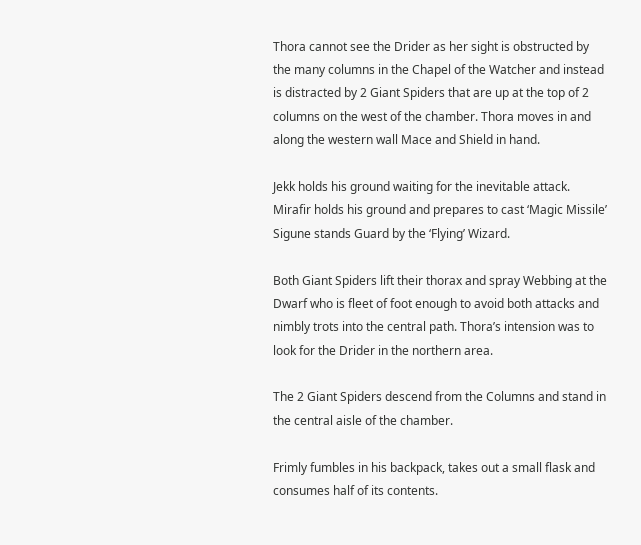Thora cannot see the Drider as her sight is obstructed by the many columns in the Chapel of the Watcher and instead is distracted by 2 Giant Spiders that are up at the top of 2 columns on the west of the chamber. Thora moves in and along the western wall Mace and Shield in hand.

Jekk holds his ground waiting for the inevitable attack. Mirafir holds his ground and prepares to cast ‘Magic Missile’ Sigune stands Guard by the ‘Flying’ Wizard.

Both Giant Spiders lift their thorax and spray Webbing at the Dwarf who is fleet of foot enough to avoid both attacks and nimbly trots into the central path. Thora’s intension was to look for the Drider in the northern area.

The 2 Giant Spiders descend from the Columns and stand in the central aisle of the chamber.

Frimly fumbles in his backpack, takes out a small flask and consumes half of its contents.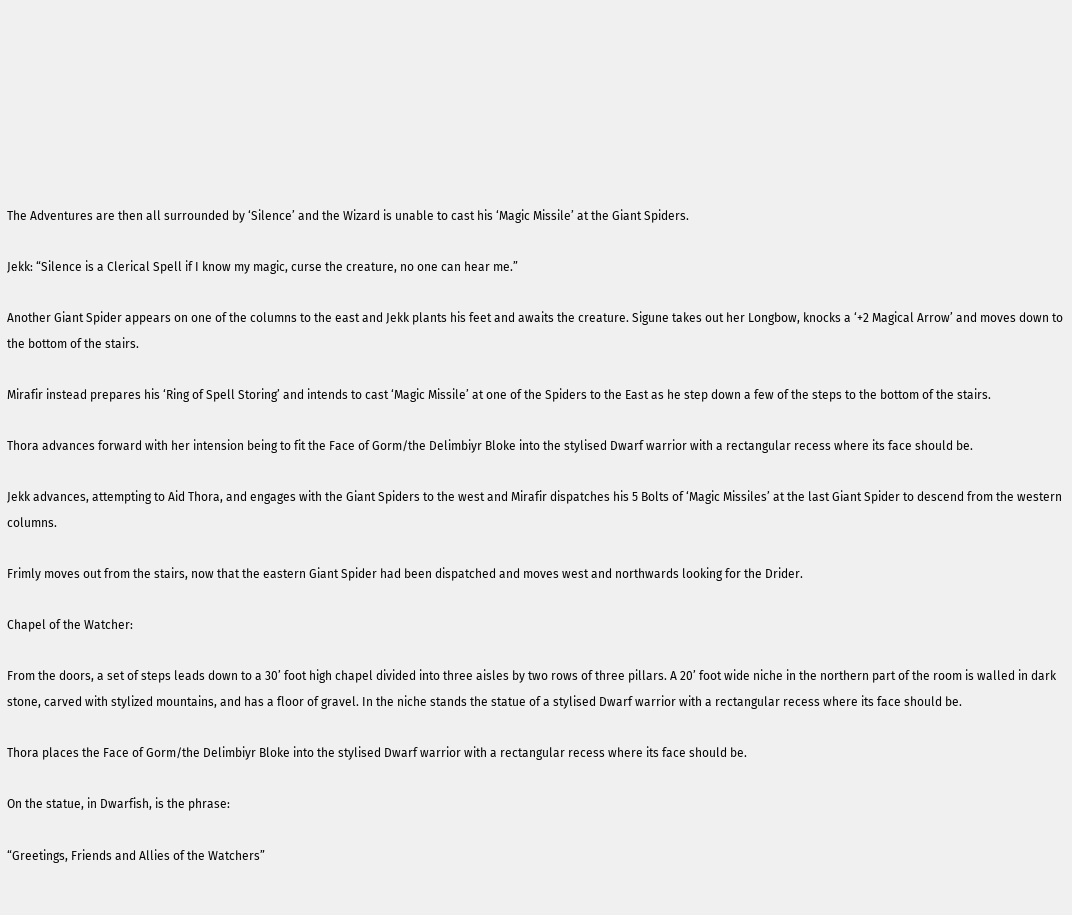The Adventures are then all surrounded by ‘Silence’ and the Wizard is unable to cast his ‘Magic Missile’ at the Giant Spiders.

Jekk: “Silence is a Clerical Spell if I know my magic, curse the creature, no one can hear me.”

Another Giant Spider appears on one of the columns to the east and Jekk plants his feet and awaits the creature. Sigune takes out her Longbow, knocks a ‘+2 Magical Arrow’ and moves down to the bottom of the stairs.

Mirafir instead prepares his ‘Ring of Spell Storing’ and intends to cast ‘Magic Missile’ at one of the Spiders to the East as he step down a few of the steps to the bottom of the stairs.

Thora advances forward with her intension being to fit the Face of Gorm/the Delimbiyr Bloke into the stylised Dwarf warrior with a rectangular recess where its face should be.

Jekk advances, attempting to Aid Thora, and engages with the Giant Spiders to the west and Mirafir dispatches his 5 Bolts of ‘Magic Missiles’ at the last Giant Spider to descend from the western columns.

Frimly moves out from the stairs, now that the eastern Giant Spider had been dispatched and moves west and northwards looking for the Drider.

Chapel of the Watcher:

From the doors, a set of steps leads down to a 30’ foot high chapel divided into three aisles by two rows of three pillars. A 20’ foot wide niche in the northern part of the room is walled in dark stone, carved with stylized mountains, and has a floor of gravel. In the niche stands the statue of a stylised Dwarf warrior with a rectangular recess where its face should be.

Thora places the Face of Gorm/the Delimbiyr Bloke into the stylised Dwarf warrior with a rectangular recess where its face should be.

On the statue, in Dwarfish, is the phrase:

“Greetings, Friends and Allies of the Watchers”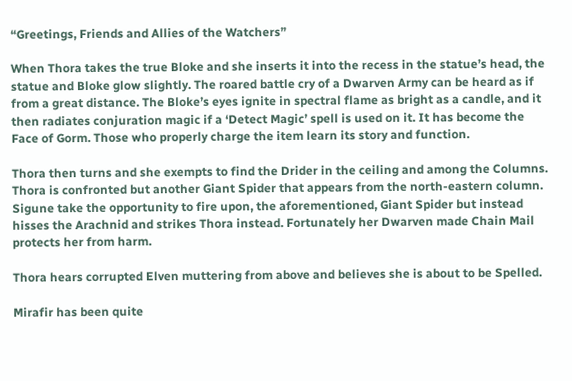“Greetings, Friends and Allies of the Watchers”

When Thora takes the true Bloke and she inserts it into the recess in the statue’s head, the statue and Bloke glow slightly. The roared battle cry of a Dwarven Army can be heard as if from a great distance. The Bloke’s eyes ignite in spectral flame as bright as a candle, and it then radiates conjuration magic if a ‘Detect Magic’ spell is used on it. It has become the Face of Gorm. Those who properly charge the item learn its story and function.

Thora then turns and she exempts to find the Drider in the ceiling and among the Columns. Thora is confronted but another Giant Spider that appears from the north-eastern column. Sigune take the opportunity to fire upon, the aforementioned, Giant Spider but instead hisses the Arachnid and strikes Thora instead. Fortunately her Dwarven made Chain Mail protects her from harm.

Thora hears corrupted Elven muttering from above and believes she is about to be Spelled.

Mirafir has been quite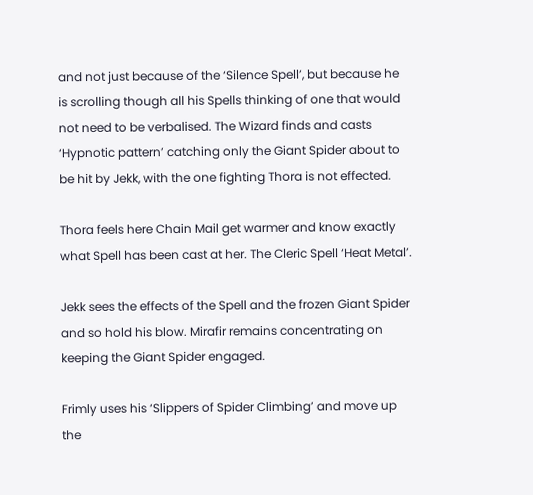and not just because of the ‘Silence Spell’, but because he is scrolling though all his Spells thinking of one that would not need to be verbalised. The Wizard finds and casts ‘Hypnotic pattern’ catching only the Giant Spider about to be hit by Jekk, with the one fighting Thora is not effected.

Thora feels here Chain Mail get warmer and know exactly what Spell has been cast at her. The Cleric Spell ‘Heat Metal’.

Jekk sees the effects of the Spell and the frozen Giant Spider and so hold his blow. Mirafir remains concentrating on keeping the Giant Spider engaged.

Frimly uses his ‘Slippers of Spider Climbing’ and move up the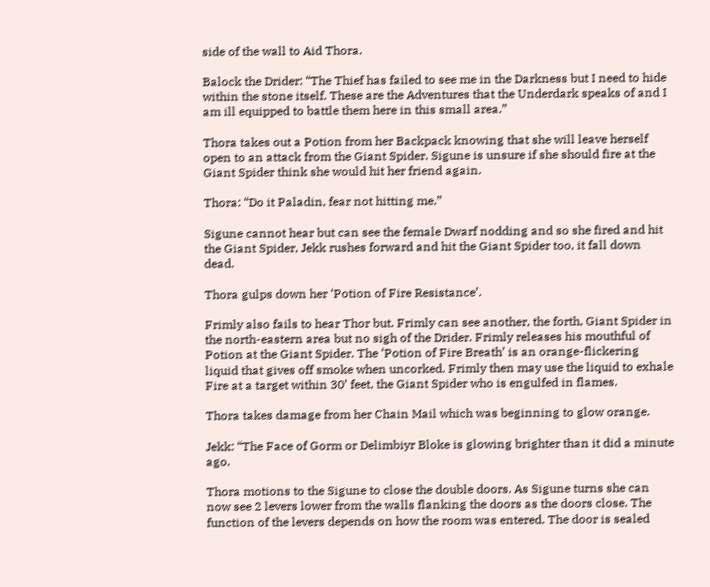side of the wall to Aid Thora.

Balock the Drider: “The Thief has failed to see me in the Darkness but I need to hide within the stone itself. These are the Adventures that the Underdark speaks of and I am ill equipped to battle them here in this small area.”

Thora takes out a Potion from her Backpack knowing that she will leave herself open to an attack from the Giant Spider. Sigune is unsure if she should fire at the Giant Spider think she would hit her friend again.

Thora: “Do it Paladin, fear not hitting me.”

Sigune cannot hear but can see the female Dwarf nodding and so she fired and hit the Giant Spider, Jekk rushes forward and hit the Giant Spider too, it fall down dead.

Thora gulps down her ‘Potion of Fire Resistance’.

Frimly also fails to hear Thor but. Frimly can see another, the forth, Giant Spider in the north-eastern area but no sigh of the Drider. Frimly releases his mouthful of Potion at the Giant Spider. The ‘Potion of Fire Breath’ is an orange-flickering liquid that gives off smoke when uncorked. Frimly then may use the liquid to exhale Fire at a target within 30’ feet, the Giant Spider who is engulfed in flames.

Thora takes damage from her Chain Mail which was beginning to glow orange.

Jekk: “The Face of Gorm or Delimbiyr Bloke is glowing brighter than it did a minute ago.

Thora motions to the Sigune to close the double doors. As Sigune turns she can now see 2 levers lower from the walls flanking the doors as the doors close. The function of the levers depends on how the room was entered. The door is sealed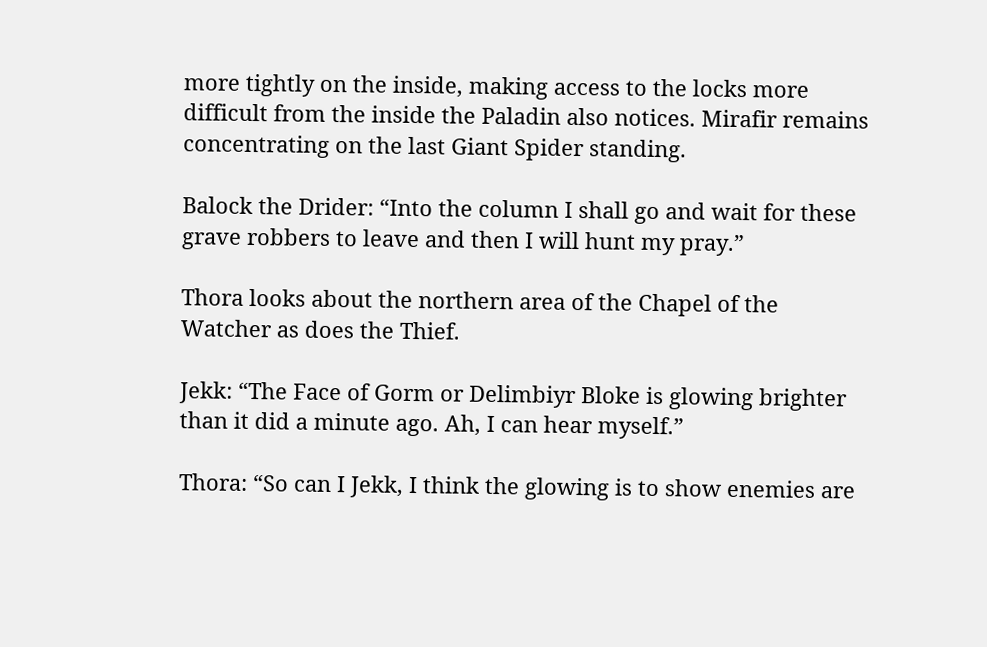more tightly on the inside, making access to the locks more difficult from the inside the Paladin also notices. Mirafir remains concentrating on the last Giant Spider standing.

Balock the Drider: “Into the column I shall go and wait for these grave robbers to leave and then I will hunt my pray.”

Thora looks about the northern area of the Chapel of the Watcher as does the Thief.

Jekk: “The Face of Gorm or Delimbiyr Bloke is glowing brighter than it did a minute ago. Ah, I can hear myself.”

Thora: “So can I Jekk, I think the glowing is to show enemies are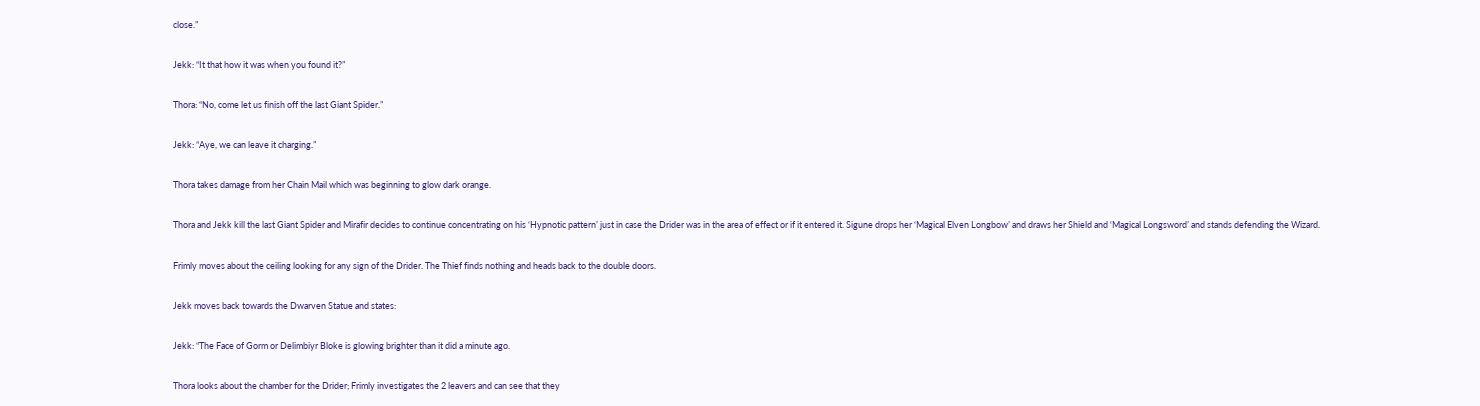close.”

Jekk: “It that how it was when you found it?”

Thora: “No, come let us finish off the last Giant Spider.”

Jekk: “Aye, we can leave it charging.”

Thora takes damage from her Chain Mail which was beginning to glow dark orange.

Thora and Jekk kill the last Giant Spider and Mirafir decides to continue concentrating on his ‘Hypnotic pattern’ just in case the Drider was in the area of effect or if it entered it. Sigune drops her ‘Magical Elven Longbow’ and draws her Shield and ‘Magical Longsword’ and stands defending the Wizard.

Frimly moves about the ceiling looking for any sign of the Drider. The Thief finds nothing and heads back to the double doors.

Jekk moves back towards the Dwarven Statue and states:

Jekk: “The Face of Gorm or Delimbiyr Bloke is glowing brighter than it did a minute ago.

Thora looks about the chamber for the Drider; Frimly investigates the 2 leavers and can see that they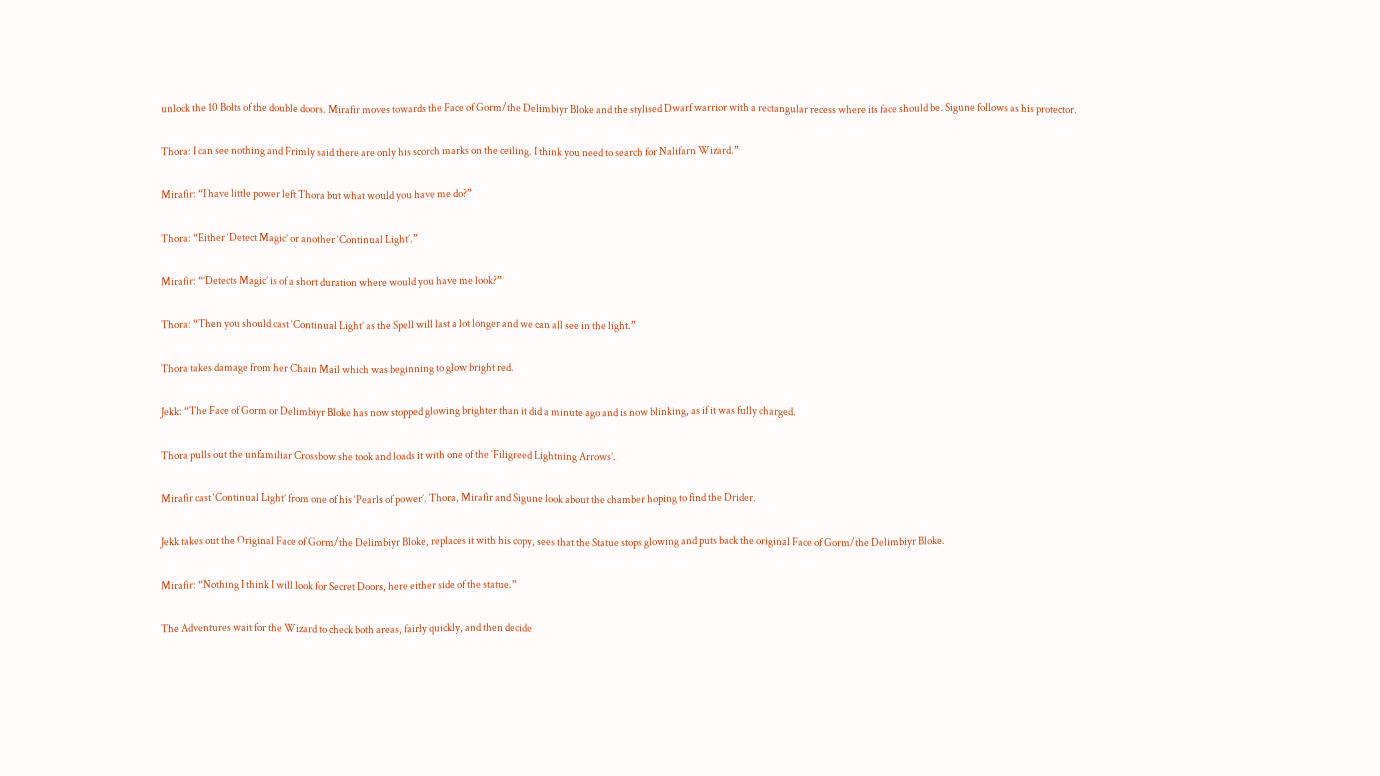unlock the 10 Bolts of the double doors. Mirafir moves towards the Face of Gorm/the Delimbiyr Bloke and the stylised Dwarf warrior with a rectangular recess where its face should be. Sigune follows as his protector.

Thora: I can see nothing and Frimly said there are only his scorch marks on the ceiling. I think you need to search for Nalifarn Wizard.”

Mirafir: “I have little power left Thora but what would you have me do?”

Thora: “Either ‘Detect Magic’ or another ‘Continual Light’.”

Mirafir: “’Detects Magic’ is of a short duration where would you have me look?”

Thora: “Then you should cast ‘Continual Light’ as the Spell will last a lot longer and we can all see in the light.”

Thora takes damage from her Chain Mail which was beginning to glow bright red.

Jekk: “The Face of Gorm or Delimbiyr Bloke has now stopped glowing brighter than it did a minute ago and is now blinking, as if it was fully charged.

Thora pulls out the unfamiliar Crossbow she took and loads it with one of the ‘Filigreed Lightning Arrows’.

Mirafir cast ‘Continual Light’ from one of his ‘Pearls of power’. Thora, Mirafir and Sigune look about the chamber hoping to find the Drider.

Jekk takes out the Original Face of Gorm/the Delimbiyr Bloke, replaces it with his copy, sees that the Statue stops glowing and puts back the original Face of Gorm/the Delimbiyr Bloke.

Mirafir: “Nothing I think I will look for Secret Doors, here either side of the statue.”

The Adventures wait for the Wizard to check both areas, fairly quickly, and then decide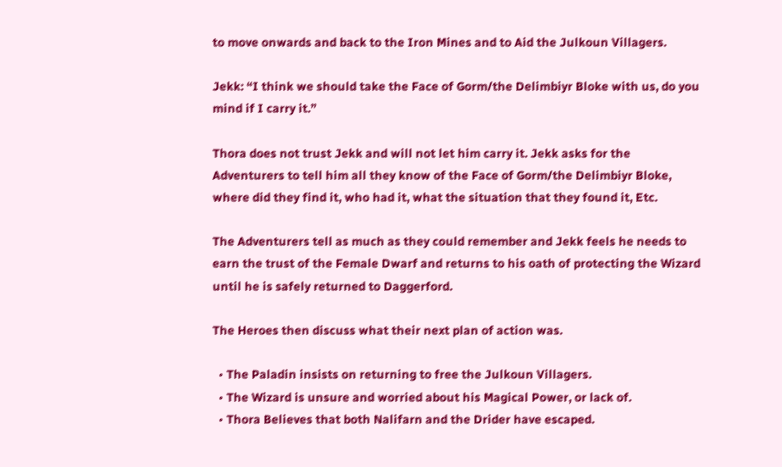to move onwards and back to the Iron Mines and to Aid the Julkoun Villagers.

Jekk: “I think we should take the Face of Gorm/the Delimbiyr Bloke with us, do you mind if I carry it.”

Thora does not trust Jekk and will not let him carry it. Jekk asks for the Adventurers to tell him all they know of the Face of Gorm/the Delimbiyr Bloke, where did they find it, who had it, what the situation that they found it, Etc.

The Adventurers tell as much as they could remember and Jekk feels he needs to earn the trust of the Female Dwarf and returns to his oath of protecting the Wizard until he is safely returned to Daggerford.

The Heroes then discuss what their next plan of action was.

  • The Paladin insists on returning to free the Julkoun Villagers.
  • The Wizard is unsure and worried about his Magical Power, or lack of.
  • Thora Believes that both Nalifarn and the Drider have escaped.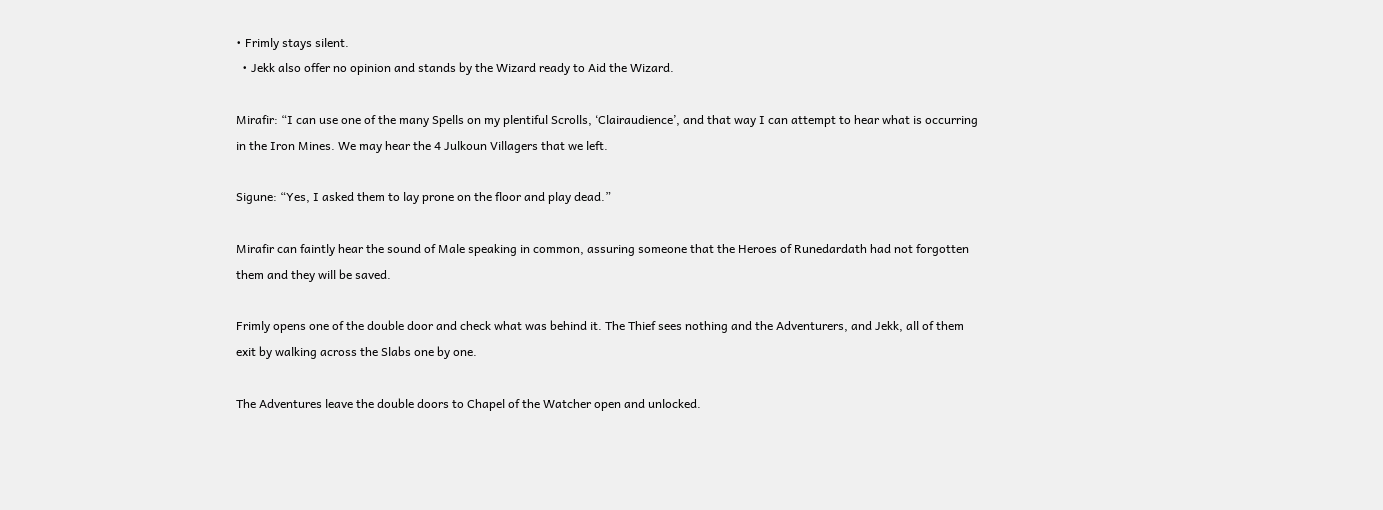• Frimly stays silent.
  • Jekk also offer no opinion and stands by the Wizard ready to Aid the Wizard.

Mirafir: “I can use one of the many Spells on my plentiful Scrolls, ‘Clairaudience’, and that way I can attempt to hear what is occurring in the Iron Mines. We may hear the 4 Julkoun Villagers that we left.

Sigune: “Yes, I asked them to lay prone on the floor and play dead.”

Mirafir can faintly hear the sound of Male speaking in common, assuring someone that the Heroes of Runedardath had not forgotten them and they will be saved.

Frimly opens one of the double door and check what was behind it. The Thief sees nothing and the Adventurers, and Jekk, all of them exit by walking across the Slabs one by one.

The Adventures leave the double doors to Chapel of the Watcher open and unlocked.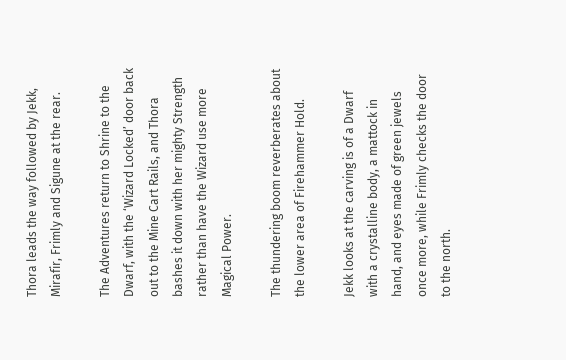Thora leads the way followed by Jekk, Mirafir, Frimly and Sigune at the rear.

The Adventures return to Shrine to the Dwarf, with the ‘Wizard Locked’ door back out to the Mine Cart Rails, and Thora bashes it down with her mighty Strength rather than have the Wizard use more Magical Power.

The thundering boom reverberates about the lower area of Firehammer Hold.

Jekk looks at the carving is of a Dwarf with a crystalline body, a mattock in hand, and eyes made of green jewels once more, while Frimly checks the door to the north.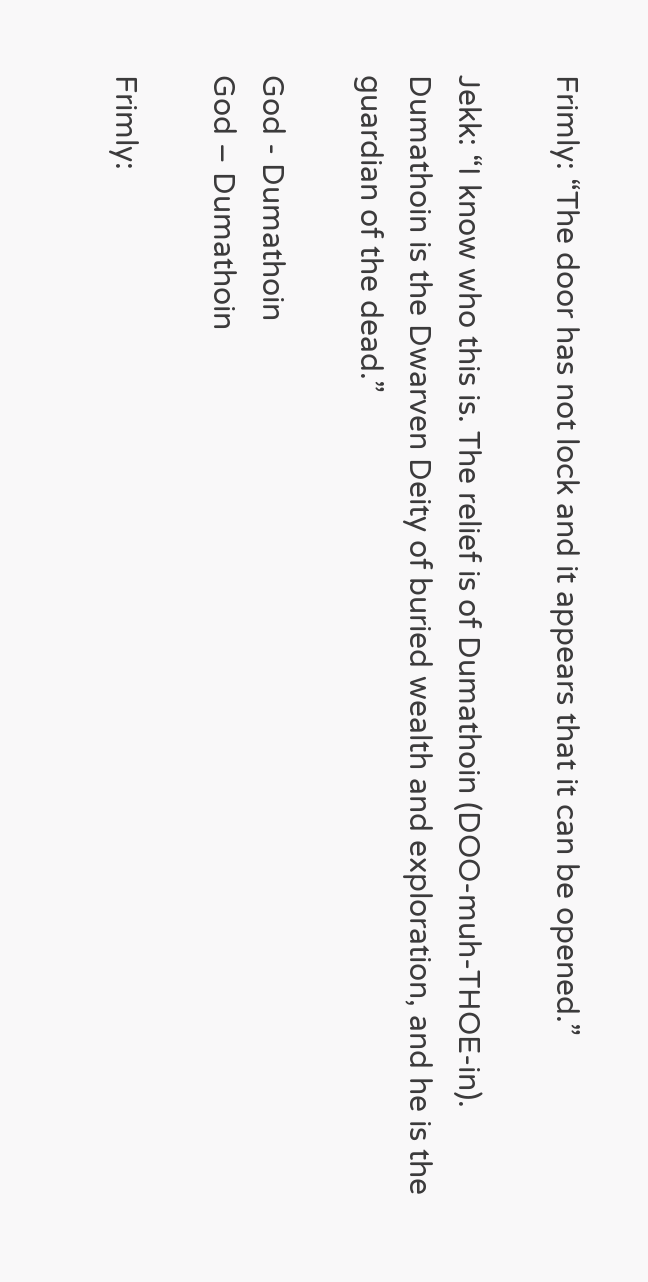Frimly: “The door has not lock and it appears that it can be opened.”

Jekk: “I know who this is. The relief is of Dumathoin (DOO-muh-THOE-in). Dumathoin is the Dwarven Deity of buried wealth and exploration, and he is the guardian of the dead.”

God - Dumathoin
God – Dumathoin

Frimly: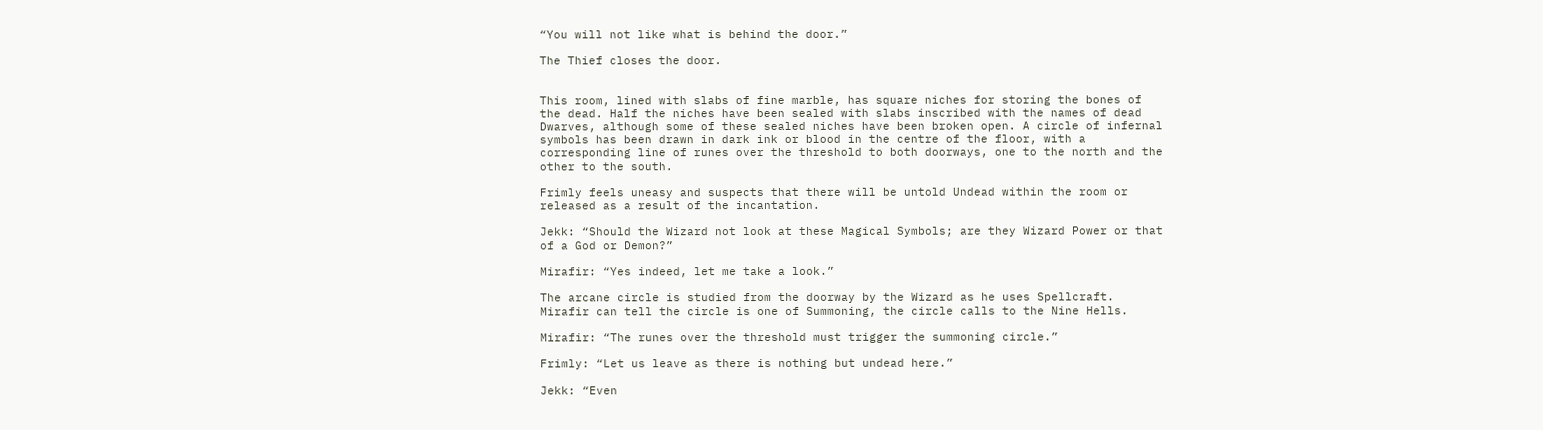“You will not like what is behind the door.”

The Thief closes the door.


This room, lined with slabs of fine marble, has square niches for storing the bones of the dead. Half the niches have been sealed with slabs inscribed with the names of dead Dwarves, although some of these sealed niches have been broken open. A circle of infernal symbols has been drawn in dark ink or blood in the centre of the floor, with a corresponding line of runes over the threshold to both doorways, one to the north and the other to the south.

Frimly feels uneasy and suspects that there will be untold Undead within the room or released as a result of the incantation.

Jekk: “Should the Wizard not look at these Magical Symbols; are they Wizard Power or that of a God or Demon?”

Mirafir: “Yes indeed, let me take a look.”

The arcane circle is studied from the doorway by the Wizard as he uses Spellcraft. Mirafir can tell the circle is one of Summoning, the circle calls to the Nine Hells.

Mirafir: “The runes over the threshold must trigger the summoning circle.”

Frimly: “Let us leave as there is nothing but undead here.”

Jekk: “Even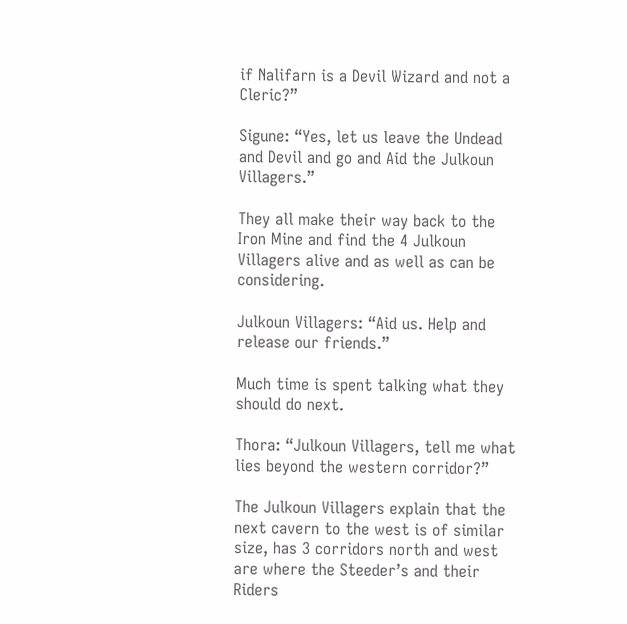if Nalifarn is a Devil Wizard and not a Cleric?”

Sigune: “Yes, let us leave the Undead and Devil and go and Aid the Julkoun Villagers.”

They all make their way back to the Iron Mine and find the 4 Julkoun Villagers alive and as well as can be considering.

Julkoun Villagers: “Aid us. Help and release our friends.”

Much time is spent talking what they should do next.

Thora: “Julkoun Villagers, tell me what lies beyond the western corridor?”

The Julkoun Villagers explain that the next cavern to the west is of similar size, has 3 corridors north and west are where the Steeder’s and their Riders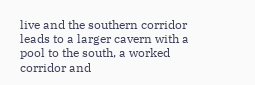live and the southern corridor leads to a larger cavern with a pool to the south, a worked corridor and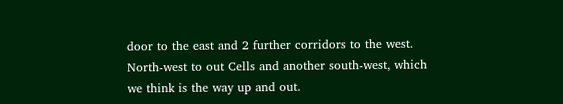door to the east and 2 further corridors to the west. North-west to out Cells and another south-west, which we think is the way up and out.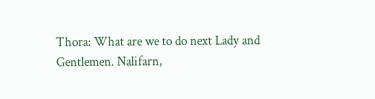Thora: What are we to do next Lady and Gentlemen. Nalifarn,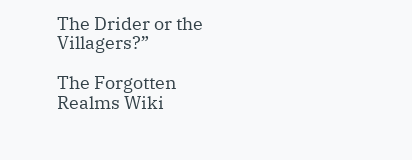The Drider or the Villagers?”

The Forgotten Realms Wiki